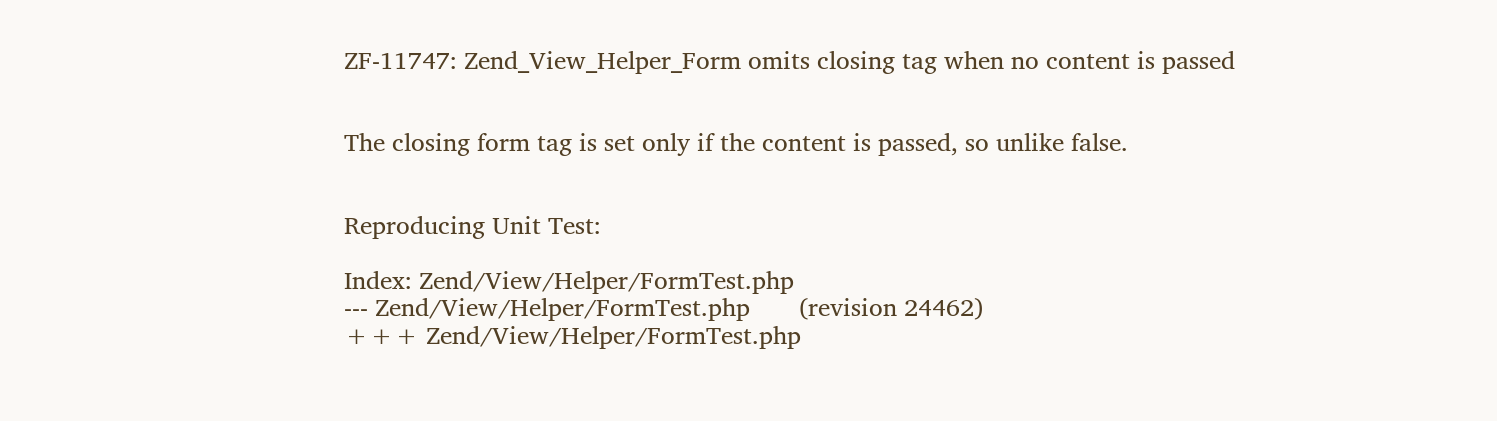ZF-11747: Zend_View_Helper_Form omits closing tag when no content is passed


The closing form tag is set only if the content is passed, so unlike false.


Reproducing Unit Test:

Index: Zend/View/Helper/FormTest.php
--- Zend/View/Helper/FormTest.php       (revision 24462)
+++ Zend/View/Helper/FormTest.php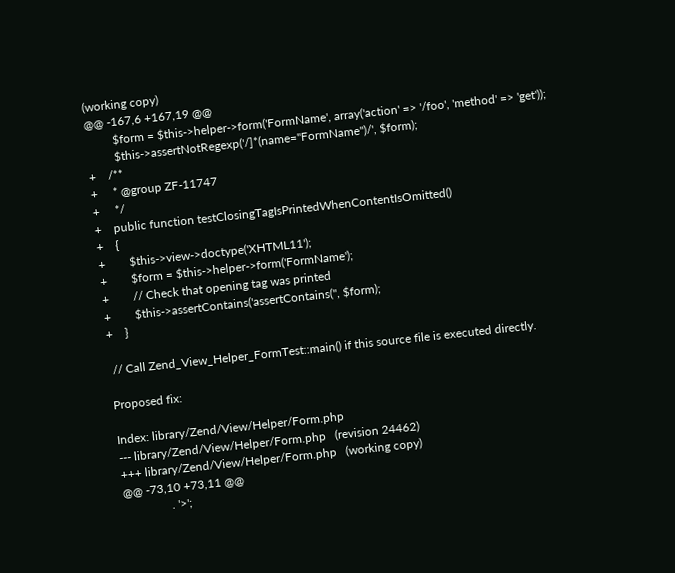(working copy)
@@ -167,6 +167,19 @@
         $form = $this->helper->form('FormName', array('action' => '/foo', 'method' => 'get'));
         $this->assertNotRegexp('/]*(name="FormName")/', $form);
+    /**
+     * @group ZF-11747
+     */
+    public function testClosingTagIsPrintedWhenContentIsOmitted()
+    {
+        $this->view->doctype('XHTML11');
+        $form = $this->helper->form('FormName');
+        // Check that opening tag was printed
+        $this->assertContains('assertContains('', $form);
+    }

 // Call Zend_View_Helper_FormTest::main() if this source file is executed directly.

Proposed fix:

Index: library/Zend/View/Helper/Form.php
--- library/Zend/View/Helper/Form.php   (revision 24462)
+++ library/Zend/View/Helper/Form.php   (working copy)
@@ -73,10 +73,11 @@
                . '>';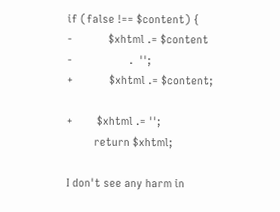if (false !== $content) {
-            $xhtml .= $content
-                   .  '';
+            $xhtml .= $content;

+        $xhtml .= '';
         return $xhtml;

I don't see any harm in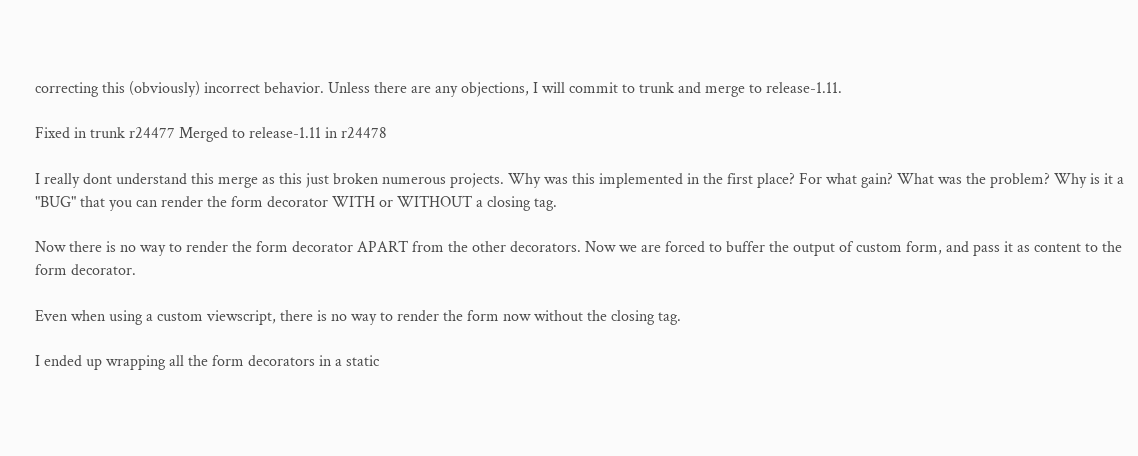correcting this (obviously) incorrect behavior. Unless there are any objections, I will commit to trunk and merge to release-1.11.

Fixed in trunk r24477 Merged to release-1.11 in r24478

I really dont understand this merge as this just broken numerous projects. Why was this implemented in the first place? For what gain? What was the problem? Why is it a "BUG" that you can render the form decorator WITH or WITHOUT a closing tag.

Now there is no way to render the form decorator APART from the other decorators. Now we are forced to buffer the output of custom form, and pass it as content to the form decorator.

Even when using a custom viewscript, there is no way to render the form now without the closing tag.

I ended up wrapping all the form decorators in a static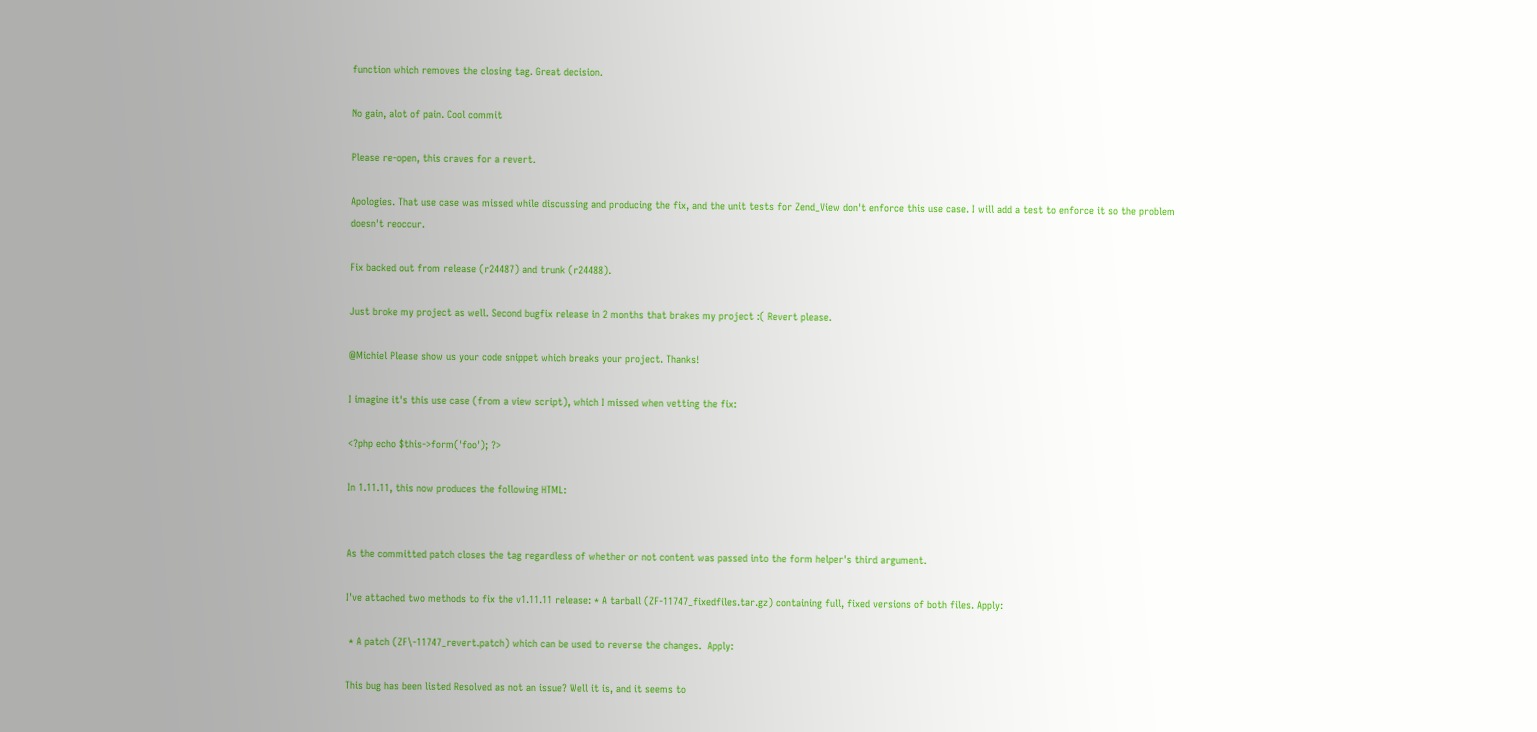function which removes the closing tag. Great decision.

No gain, alot of pain. Cool commit

Please re-open, this craves for a revert.

Apologies. That use case was missed while discussing and producing the fix, and the unit tests for Zend_View don't enforce this use case. I will add a test to enforce it so the problem doesn't reoccur.

Fix backed out from release (r24487) and trunk (r24488).

Just broke my project as well. Second bugfix release in 2 months that brakes my project :( Revert please.

@Michiel Please show us your code snippet which breaks your project. Thanks!

I imagine it's this use case (from a view script), which I missed when vetting the fix:

<?php echo $this->form('foo'); ?>

In 1.11.11, this now produces the following HTML:


As the committed patch closes the tag regardless of whether or not content was passed into the form helper's third argument.

I've attached two methods to fix the v1.11.11 release: * A tarball (ZF-11747_fixedfiles.tar.gz) containing full, fixed versions of both files. Apply:

 * A patch (ZF\-11747_revert.patch) which can be used to reverse the changes.  Apply:

This bug has been listed Resolved as not an issue? Well it is, and it seems to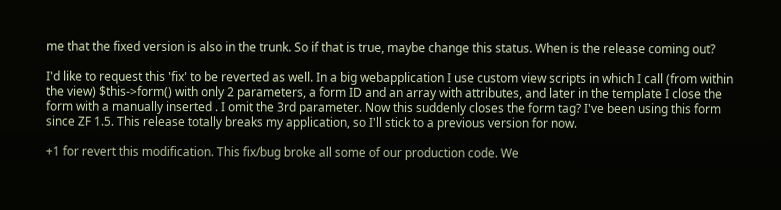me that the fixed version is also in the trunk. So if that is true, maybe change this status. When is the release coming out?

I'd like to request this 'fix' to be reverted as well. In a big webapplication I use custom view scripts in which I call (from within the view) $this->form() with only 2 parameters, a form ID and an array with attributes, and later in the template I close the form with a manually inserted . I omit the 3rd parameter. Now this suddenly closes the form tag? I've been using this form since ZF 1.5. This release totally breaks my application, so I'll stick to a previous version for now.

+1 for revert this modification. This fix/bug broke all some of our production code. We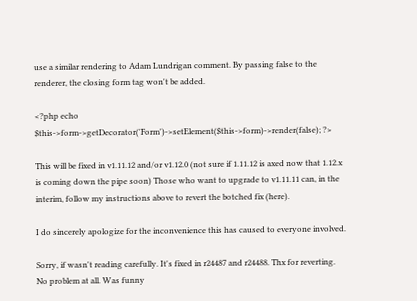use a similar rendering to Adam Lundrigan comment. By passing false to the renderer, the closing form tag won't be added.

<?php echo $this->form->getDecorator('Form')->setElement($this->form)->render(false); ?>

This will be fixed in v1.11.12 and/or v1.12.0 (not sure if 1.11.12 is axed now that 1.12.x is coming down the pipe soon) Those who want to upgrade to v1.11.11 can, in the interim, follow my instructions above to revert the botched fix (here).

I do sincerely apologize for the inconvenience this has caused to everyone involved.

Sorry, if wasn't reading carefully. It's fixed in r24487 and r24488. Thx for reverting. No problem at all. Was funny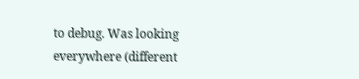to debug. Was looking everywhere (different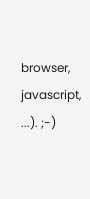browser, javascript, ...). ;-)